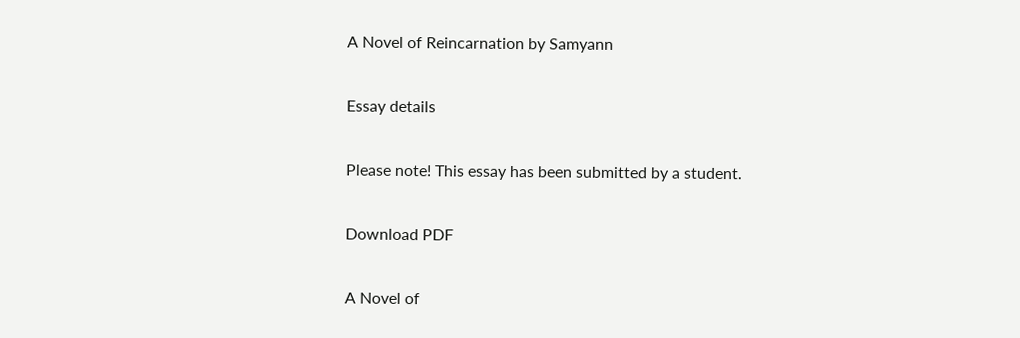A Novel of Reincarnation by Samyann

Essay details

Please note! This essay has been submitted by a student.

Download PDF

A Novel of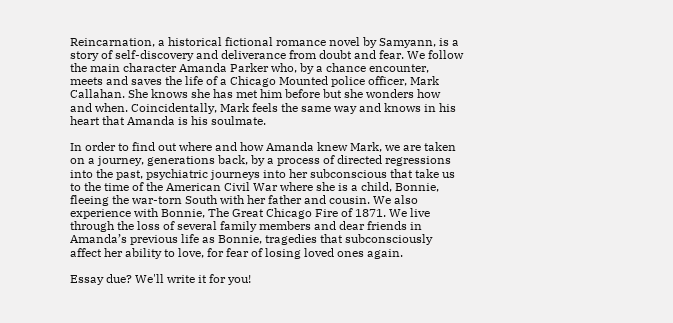Reincarnation, a historical fictional romance novel by Samyann, is a story of self-discovery and deliverance from doubt and fear. We follow the main character Amanda Parker who, by a chance encounter, meets and saves the life of a Chicago Mounted police officer, Mark Callahan. She knows she has met him before but she wonders how and when. Coincidentally, Mark feels the same way and knows in his heart that Amanda is his soulmate.

In order to find out where and how Amanda knew Mark, we are taken on a journey, generations back, by a process of directed regressions into the past, psychiatric journeys into her subconscious that take us to the time of the American Civil War where she is a child, Bonnie, fleeing the war-torn South with her father and cousin. We also experience with Bonnie, The Great Chicago Fire of 1871. We live through the loss of several family members and dear friends in Amanda’s previous life as Bonnie, tragedies that subconsciously affect her ability to love, for fear of losing loved ones again.

Essay due? We'll write it for you!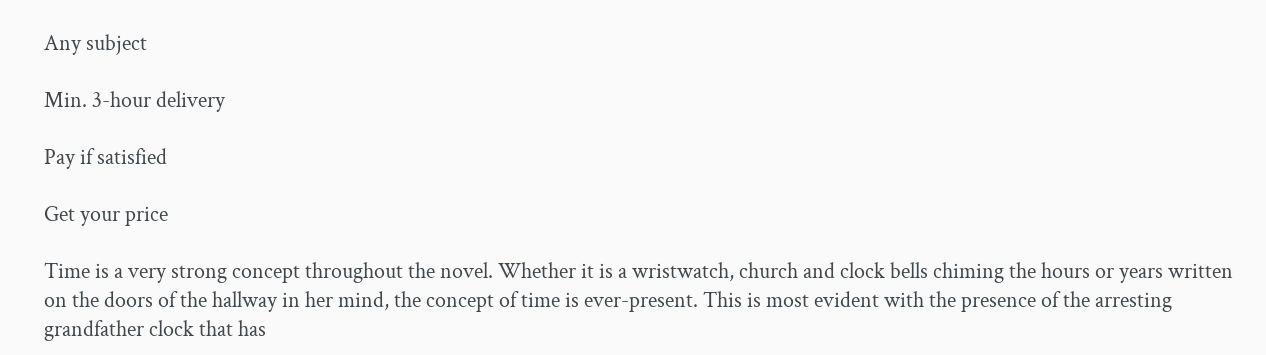Any subject

Min. 3-hour delivery

Pay if satisfied

Get your price

Time is a very strong concept throughout the novel. Whether it is a wristwatch, church and clock bells chiming the hours or years written on the doors of the hallway in her mind, the concept of time is ever-present. This is most evident with the presence of the arresting grandfather clock that has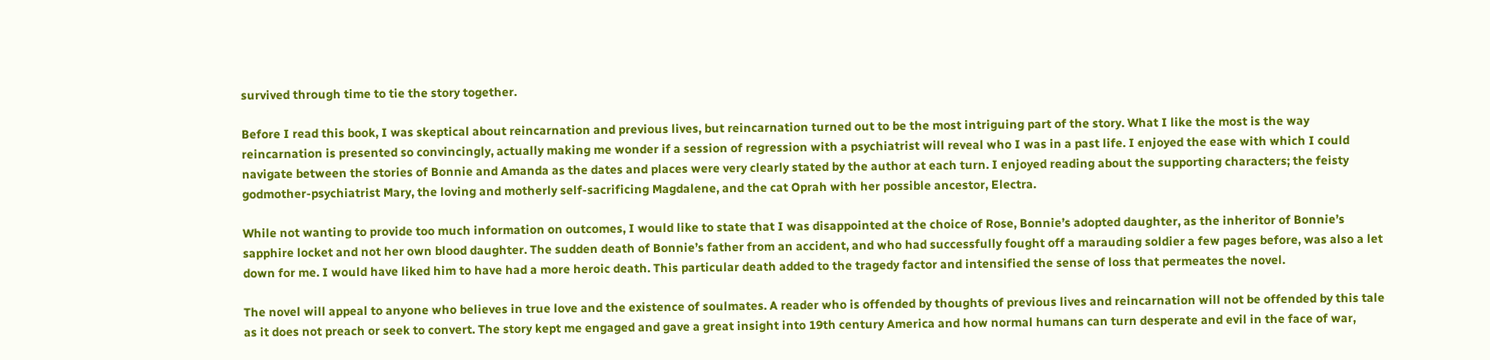survived through time to tie the story together.

Before I read this book, I was skeptical about reincarnation and previous lives, but reincarnation turned out to be the most intriguing part of the story. What I like the most is the way reincarnation is presented so convincingly, actually making me wonder if a session of regression with a psychiatrist will reveal who I was in a past life. I enjoyed the ease with which I could navigate between the stories of Bonnie and Amanda as the dates and places were very clearly stated by the author at each turn. I enjoyed reading about the supporting characters; the feisty godmother-psychiatrist Mary, the loving and motherly self-sacrificing Magdalene, and the cat Oprah with her possible ancestor, Electra.

While not wanting to provide too much information on outcomes, I would like to state that I was disappointed at the choice of Rose, Bonnie’s adopted daughter, as the inheritor of Bonnie’s sapphire locket and not her own blood daughter. The sudden death of Bonnie’s father from an accident, and who had successfully fought off a marauding soldier a few pages before, was also a let down for me. I would have liked him to have had a more heroic death. This particular death added to the tragedy factor and intensified the sense of loss that permeates the novel.

The novel will appeal to anyone who believes in true love and the existence of soulmates. A reader who is offended by thoughts of previous lives and reincarnation will not be offended by this tale as it does not preach or seek to convert. The story kept me engaged and gave a great insight into 19th century America and how normal humans can turn desperate and evil in the face of war,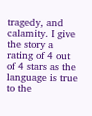tragedy, and calamity. I give the story a rating of 4 out of 4 stars as the language is true to the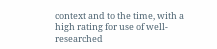context and to the time, with a high rating for use of well-researched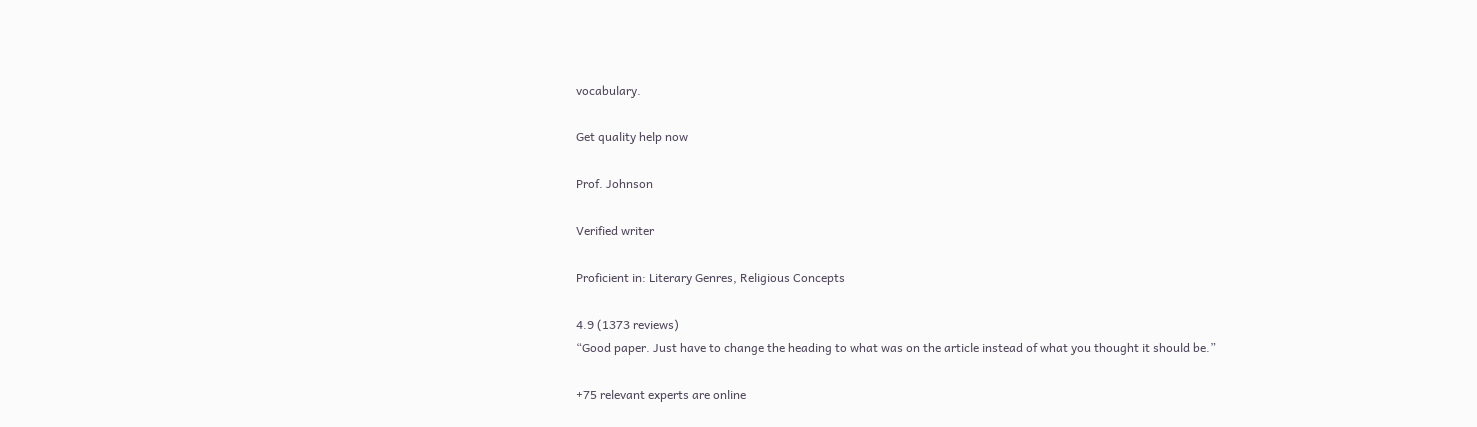vocabulary.

Get quality help now

Prof. Johnson

Verified writer

Proficient in: Literary Genres, Religious Concepts

4.9 (1373 reviews)
“Good paper. Just have to change the heading to what was on the article instead of what you thought it should be.”

+75 relevant experts are online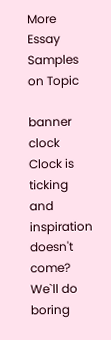More Essay Samples on Topic

banner clock
Clock is ticking and inspiration doesn't come?
We`ll do boring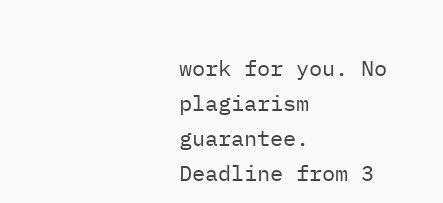work for you. No plagiarism guarantee. Deadline from 3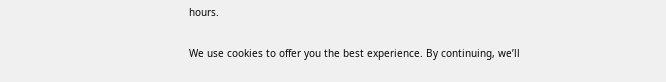hours.

We use cookies to offer you the best experience. By continuing, we’ll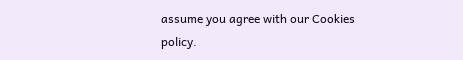assume you agree with our Cookies policy.